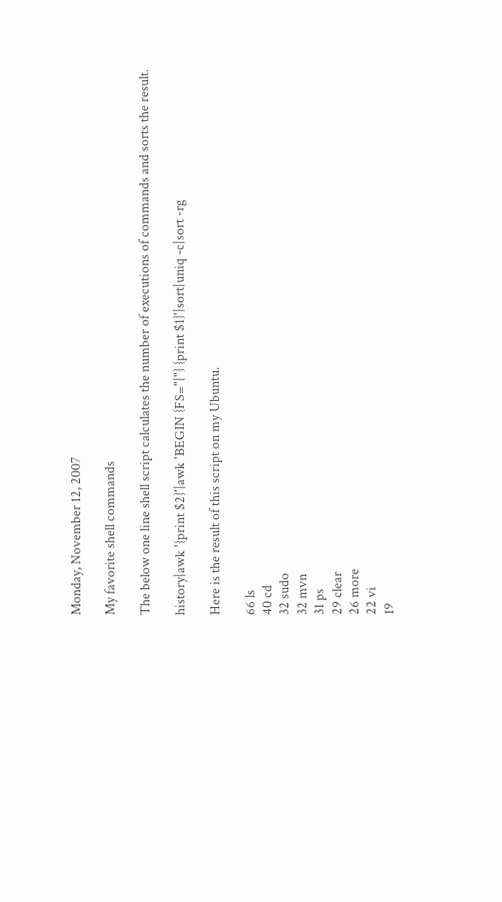Monday, November 12, 2007

My favorite shell commands

The below one line shell script calculates the number of executions of commands and sorts the result.

history|awk '{print $2}'|awk 'BEGIN {FS="|"} {print $1}'|sort|uniq -c|sort -rg

Here is the result of this script on my Ubuntu.

66 ls
40 cd
32 sudo
32 mvn
31 ps
29 clear
26 more
22 vi
19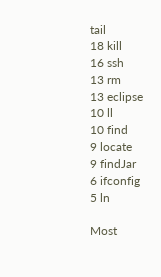tail
18 kill
16 ssh
13 rm
13 eclipse
10 ll
10 find
9 locate
9 findJar
6 ifconfig
5 ln

Most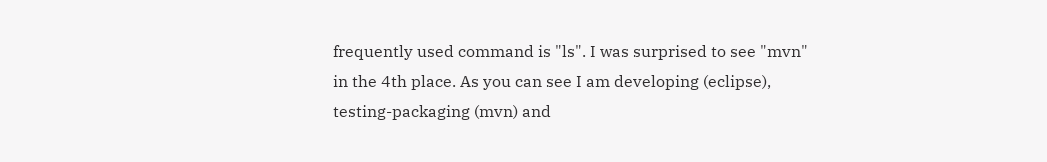frequently used command is "ls". I was surprised to see "mvn" in the 4th place. As you can see I am developing (eclipse), testing-packaging (mvn) and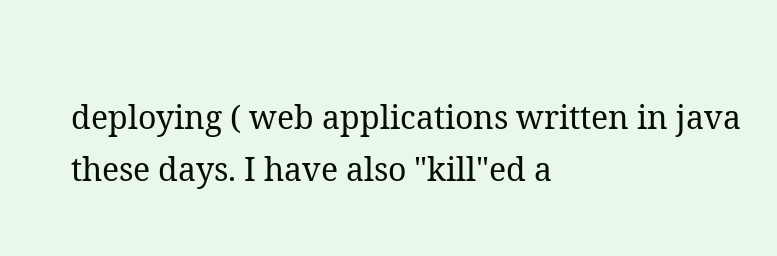deploying ( web applications written in java these days. I have also "kill"ed a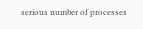serious number of processes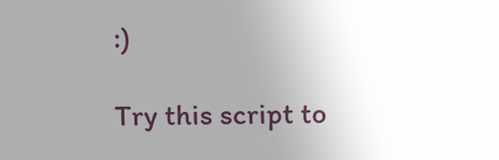:)

Try this script to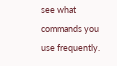see what commands you use frequently.